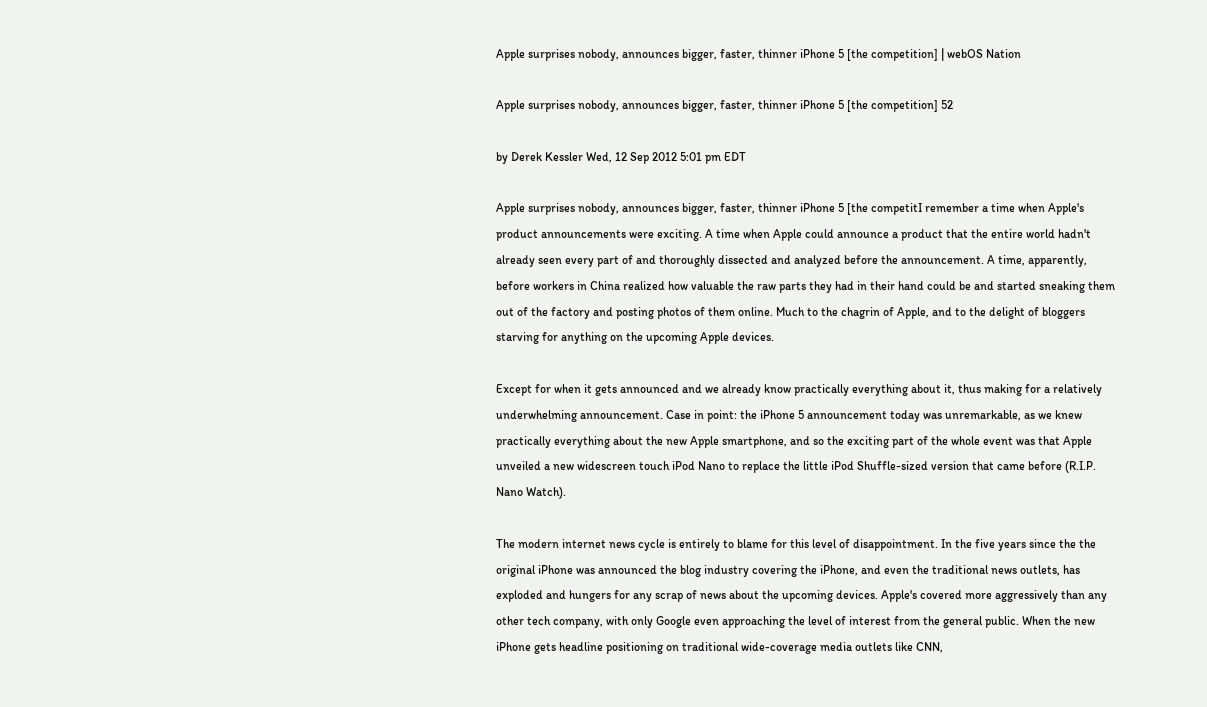Apple surprises nobody, announces bigger, faster, thinner iPhone 5 [the competition] | webOS Nation

Apple surprises nobody, announces bigger, faster, thinner iPhone 5 [the competition] 52

by Derek Kessler Wed, 12 Sep 2012 5:01 pm EDT

Apple surprises nobody, announces bigger, faster, thinner iPhone 5 [the competitI remember a time when Apple's product announcements were exciting. A time when Apple could announce a product that the entire world hadn't already seen every part of and thoroughly dissected and analyzed before the announcement. A time, apparently, before workers in China realized how valuable the raw parts they had in their hand could be and started sneaking them out of the factory and posting photos of them online. Much to the chagrin of Apple, and to the delight of bloggers starving for anything on the upcoming Apple devices.

Except for when it gets announced and we already know practically everything about it, thus making for a relatively underwhelming announcement. Case in point: the iPhone 5 announcement today was unremarkable, as we knew practically everything about the new Apple smartphone, and so the exciting part of the whole event was that Apple unveiled a new widescreen touch iPod Nano to replace the little iPod Shuffle-sized version that came before (R.I.P. Nano Watch).

The modern internet news cycle is entirely to blame for this level of disappointment. In the five years since the the original iPhone was announced the blog industry covering the iPhone, and even the traditional news outlets, has exploded and hungers for any scrap of news about the upcoming devices. Apple's covered more aggressively than any other tech company, with only Google even approaching the level of interest from the general public. When the new iPhone gets headline positioning on traditional wide-coverage media outlets like CNN,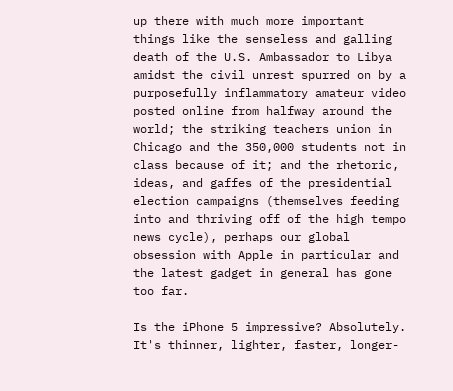up there with much more important things like the senseless and galling death of the U.S. Ambassador to Libya amidst the civil unrest spurred on by a purposefully inflammatory amateur video posted online from halfway around the world; the striking teachers union in Chicago and the 350,000 students not in class because of it; and the rhetoric, ideas, and gaffes of the presidential election campaigns (themselves feeding into and thriving off of the high tempo news cycle), perhaps our global obsession with Apple in particular and the latest gadget in general has gone too far.

Is the iPhone 5 impressive? Absolutely. It's thinner, lighter, faster, longer-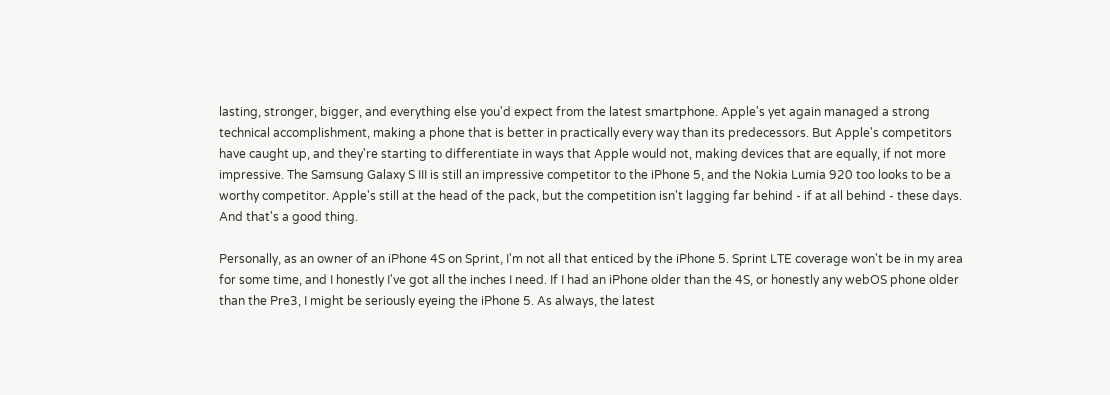lasting, stronger, bigger, and everything else you'd expect from the latest smartphone. Apple's yet again managed a strong technical accomplishment, making a phone that is better in practically every way than its predecessors. But Apple's competitors have caught up, and they're starting to differentiate in ways that Apple would not, making devices that are equally, if not more impressive. The Samsung Galaxy S III is still an impressive competitor to the iPhone 5, and the Nokia Lumia 920 too looks to be a worthy competitor. Apple's still at the head of the pack, but the competition isn't lagging far behind - if at all behind - these days. And that's a good thing.

Personally, as an owner of an iPhone 4S on Sprint, I'm not all that enticed by the iPhone 5. Sprint LTE coverage won't be in my area for some time, and I honestly I've got all the inches I need. If I had an iPhone older than the 4S, or honestly any webOS phone older than the Pre3, I might be seriously eyeing the iPhone 5. As always, the latest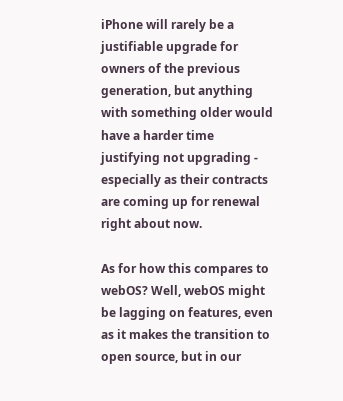iPhone will rarely be a justifiable upgrade for owners of the previous generation, but anything with something older would have a harder time justifying not upgrading - especially as their contracts are coming up for renewal right about now.

As for how this compares to webOS? Well, webOS might be lagging on features, even as it makes the transition to open source, but in our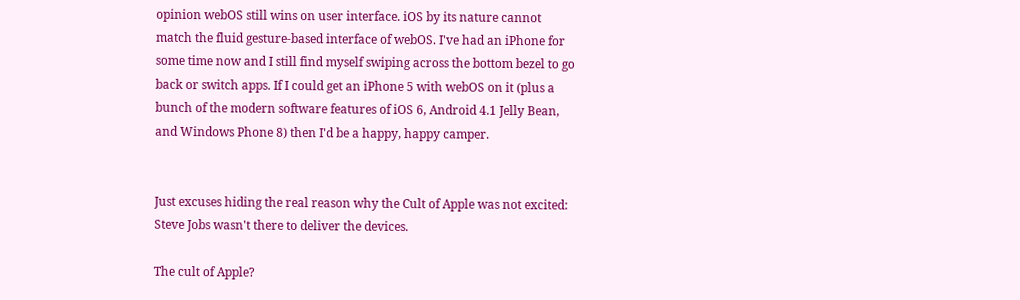opinion webOS still wins on user interface. iOS by its nature cannot match the fluid gesture-based interface of webOS. I've had an iPhone for some time now and I still find myself swiping across the bottom bezel to go back or switch apps. If I could get an iPhone 5 with webOS on it (plus a bunch of the modern software features of iOS 6, Android 4.1 Jelly Bean, and Windows Phone 8) then I'd be a happy, happy camper.


Just excuses hiding the real reason why the Cult of Apple was not excited: Steve Jobs wasn't there to deliver the devices.

The cult of Apple?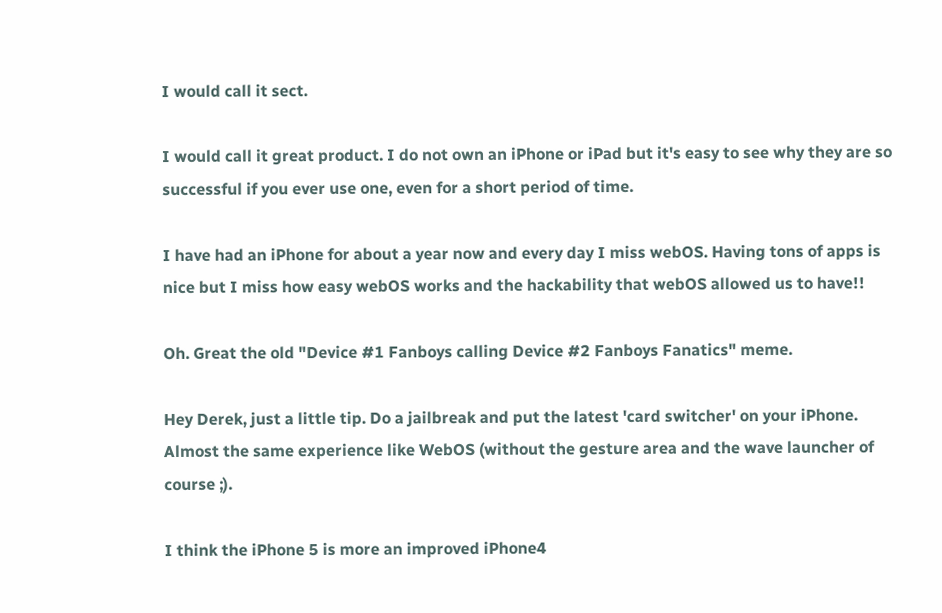I would call it sect.

I would call it great product. I do not own an iPhone or iPad but it's easy to see why they are so successful if you ever use one, even for a short period of time.

I have had an iPhone for about a year now and every day I miss webOS. Having tons of apps is nice but I miss how easy webOS works and the hackability that webOS allowed us to have!!

Oh. Great the old "Device #1 Fanboys calling Device #2 Fanboys Fanatics" meme.

Hey Derek, just a little tip. Do a jailbreak and put the latest 'card switcher' on your iPhone. Almost the same experience like WebOS (without the gesture area and the wave launcher of course ;).

I think the iPhone 5 is more an improved iPhone4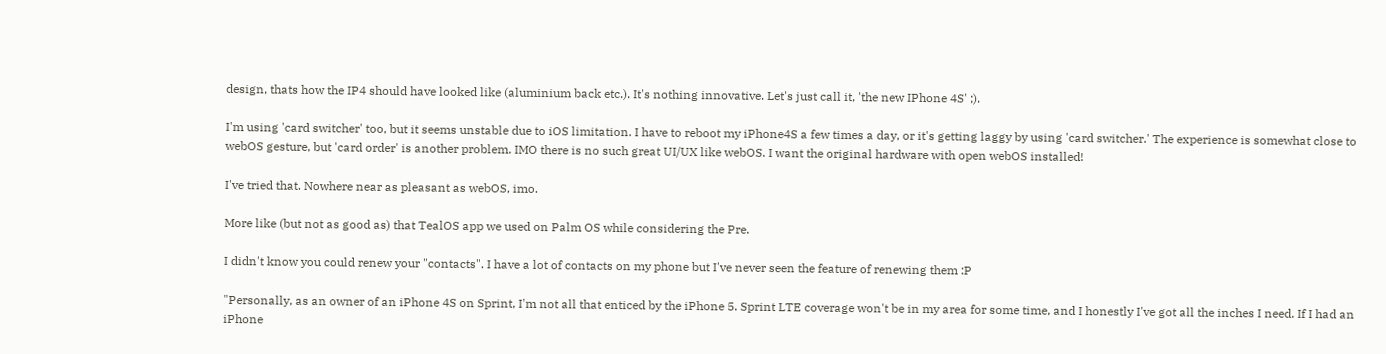design, thats how the IP4 should have looked like (aluminium back etc.). It's nothing innovative. Let's just call it, 'the new IPhone 4S' ;).

I'm using 'card switcher' too, but it seems unstable due to iOS limitation. I have to reboot my iPhone4S a few times a day, or it's getting laggy by using 'card switcher.' The experience is somewhat close to webOS gesture, but 'card order' is another problem. IMO there is no such great UI/UX like webOS. I want the original hardware with open webOS installed!

I've tried that. Nowhere near as pleasant as webOS, imo.

More like (but not as good as) that TealOS app we used on Palm OS while considering the Pre.

I didn't know you could renew your "contacts". I have a lot of contacts on my phone but I've never seen the feature of renewing them :P

"Personally, as an owner of an iPhone 4S on Sprint, I'm not all that enticed by the iPhone 5. Sprint LTE coverage won't be in my area for some time, and I honestly I've got all the inches I need. If I had an iPhone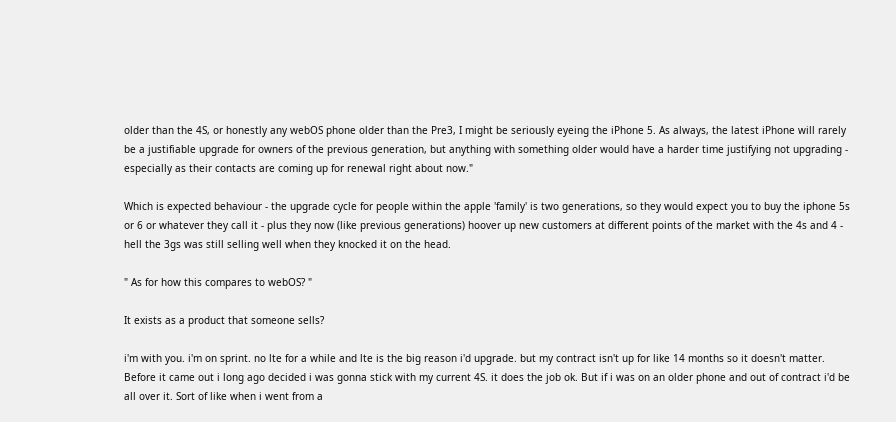older than the 4S, or honestly any webOS phone older than the Pre3, I might be seriously eyeing the iPhone 5. As always, the latest iPhone will rarely be a justifiable upgrade for owners of the previous generation, but anything with something older would have a harder time justifying not upgrading - especially as their contacts are coming up for renewal right about now."

Which is expected behaviour - the upgrade cycle for people within the apple 'family' is two generations, so they would expect you to buy the iphone 5s or 6 or whatever they call it - plus they now (like previous generations) hoover up new customers at different points of the market with the 4s and 4 - hell the 3gs was still selling well when they knocked it on the head.

" As for how this compares to webOS? "

It exists as a product that someone sells?

i'm with you. i'm on sprint. no lte for a while and lte is the big reason i'd upgrade. but my contract isn't up for like 14 months so it doesn't matter. Before it came out i long ago decided i was gonna stick with my current 4S. it does the job ok. But if i was on an older phone and out of contract i'd be all over it. Sort of like when i went from a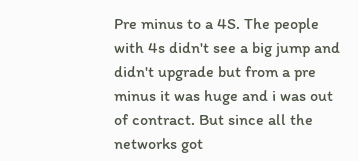Pre minus to a 4S. The people with 4s didn't see a big jump and didn't upgrade but from a pre minus it was huge and i was out of contract. But since all the networks got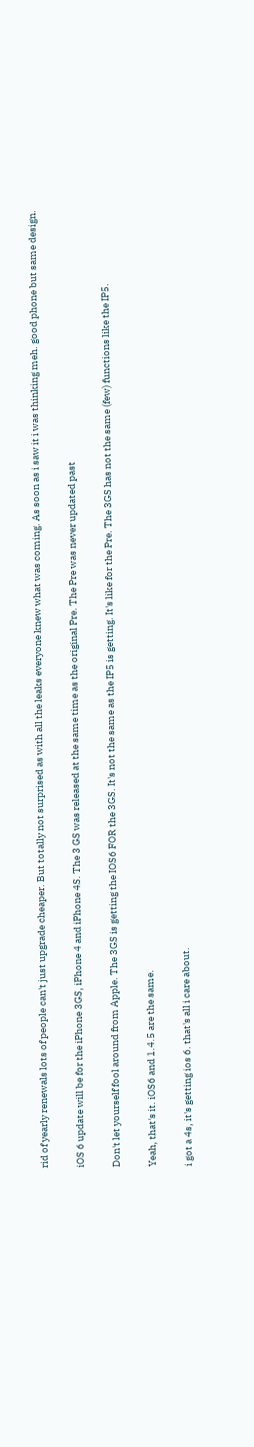rid of yearly renewals lots of people can't just upgrade cheaper. But totally not surprised as with all the leaks everyone knew what was coming. As soon as i saw it i was thinking meh. good phone but same design.

iOS 6 update will be for the iPhone 3GS, iPhone 4 and iPhone 4S. The 3 GS was released at the same time as the original Pre. The Pre was never updated past

Don't let yourself fool around from Apple. The 3GS is getting the IOS6 FOR the 3GS. It's not the same as the IP5 is getting. It's like for the Pre. The 3GS has not the same (few) functions like the IP5.

Yeah, that's it. iOS6 and 1.4.5 are the same.

i got a 4s, it's getting ios 6. that's all i care about.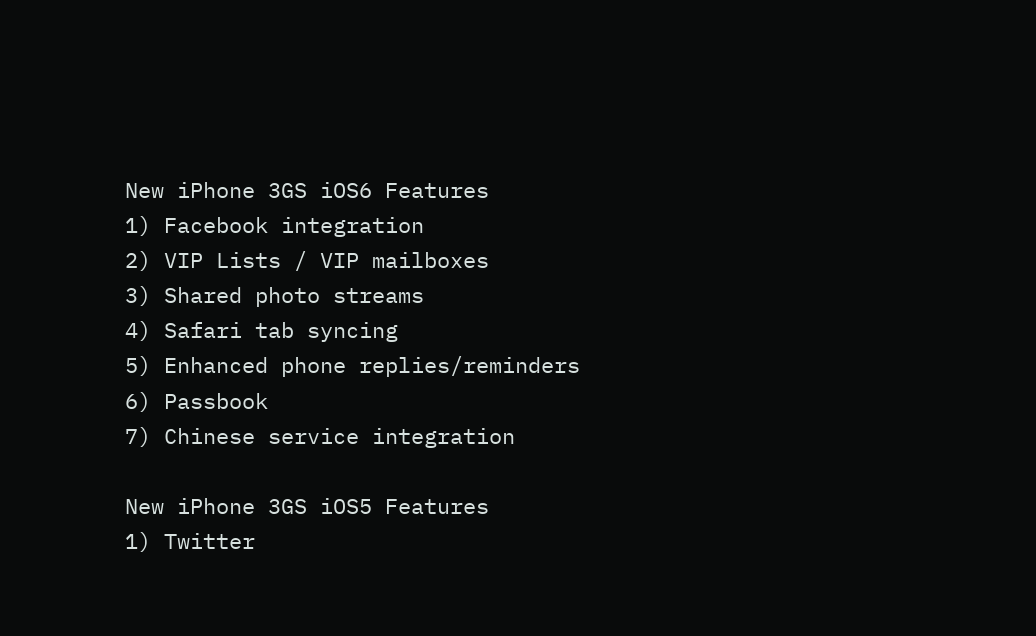New iPhone 3GS iOS6 Features
1) Facebook integration
2) VIP Lists / VIP mailboxes
3) Shared photo streams
4) Safari tab syncing
5) Enhanced phone replies/reminders
6) Passbook
7) Chinese service integration

New iPhone 3GS iOS5 Features
1) Twitter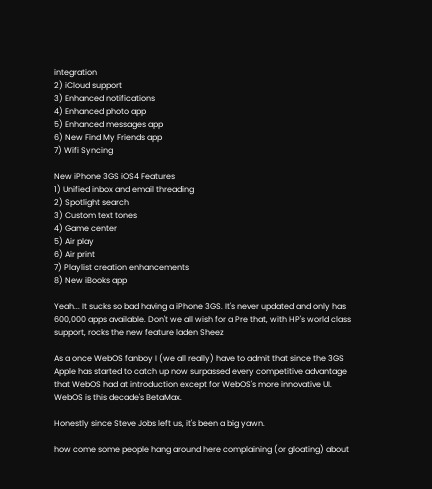integration
2) iCloud support
3) Enhanced notifications
4) Enhanced photo app
5) Enhanced messages app
6) New Find My Friends app
7) Wifi Syncing

New iPhone 3GS iOS4 Features
1) Unified inbox and email threading
2) Spotlight search
3) Custom text tones
4) Game center
5) Air play
6) Air print
7) Playlist creation enhancements
8) New iBooks app

Yeah... It sucks so bad having a iPhone 3GS. It's never updated and only has 600,000 apps available. Don't we all wish for a Pre that, with HP's world class support, rocks the new feature laden Sheez

As a once WebOS fanboy I (we all really) have to admit that since the 3GS Apple has started to catch up now surpassed every competitive advantage that WebOS had at introduction except for WebOS's more innovative UI. WebOS is this decade's BetaMax.

Honestly since Steve Jobs left us, it's been a big yawn.

how come some people hang around here complaining (or gloating) about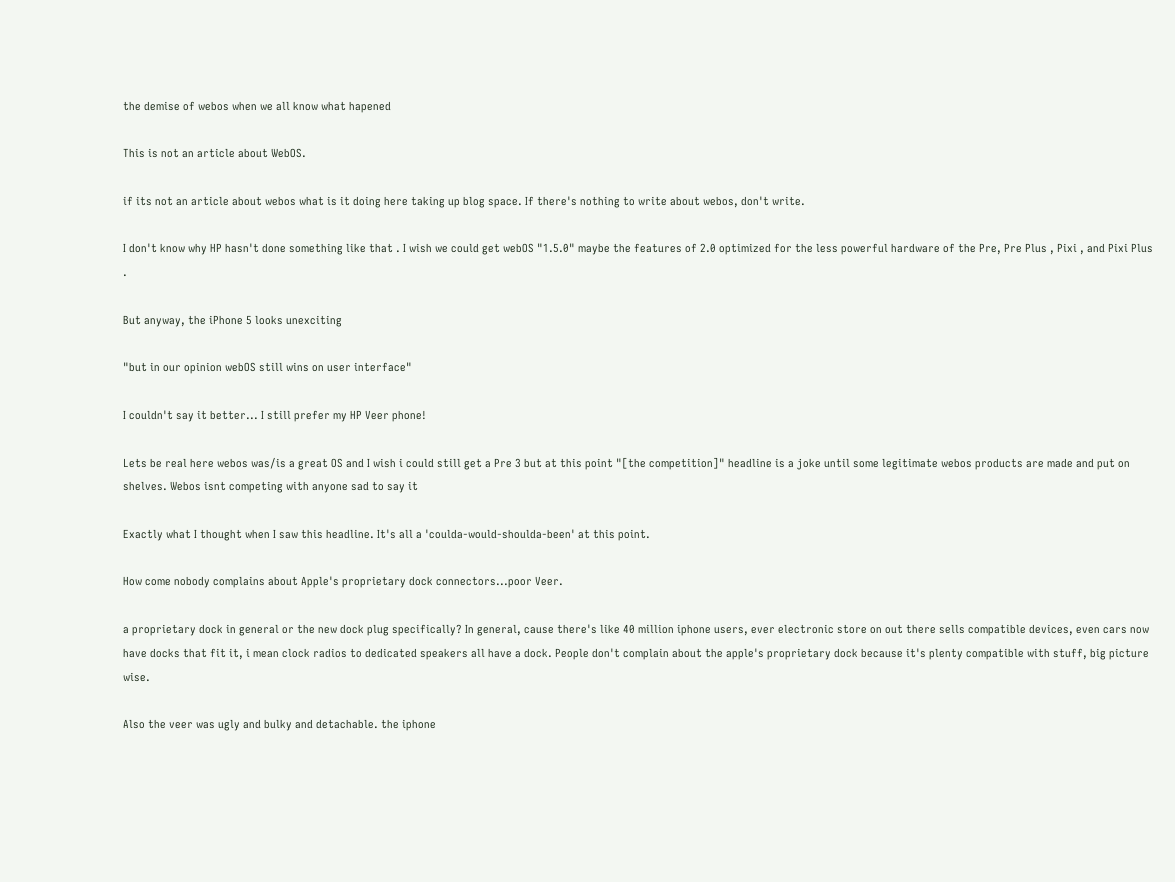the demise of webos when we all know what hapened

This is not an article about WebOS.

if its not an article about webos what is it doing here taking up blog space. If there's nothing to write about webos, don't write.

I don't know why HP hasn't done something like that . I wish we could get webOS "1.5.0" maybe the features of 2.0 optimized for the less powerful hardware of the Pre, Pre Plus , Pixi , and Pixi Plus .

But anyway, the iPhone 5 looks unexciting

"but in our opinion webOS still wins on user interface"

I couldn't say it better... I still prefer my HP Veer phone!

Lets be real here webos was/is a great OS and I wish i could still get a Pre 3 but at this point "[the competition]" headline is a joke until some legitimate webos products are made and put on shelves. Webos isnt competing with anyone sad to say it

Exactly what I thought when I saw this headline. It's all a 'coulda-would-shoulda-been' at this point.

How come nobody complains about Apple's proprietary dock connectors...poor Veer.

a proprietary dock in general or the new dock plug specifically? In general, cause there's like 40 million iphone users, ever electronic store on out there sells compatible devices, even cars now have docks that fit it, i mean clock radios to dedicated speakers all have a dock. People don't complain about the apple's proprietary dock because it's plenty compatible with stuff, big picture wise.

Also the veer was ugly and bulky and detachable. the iphone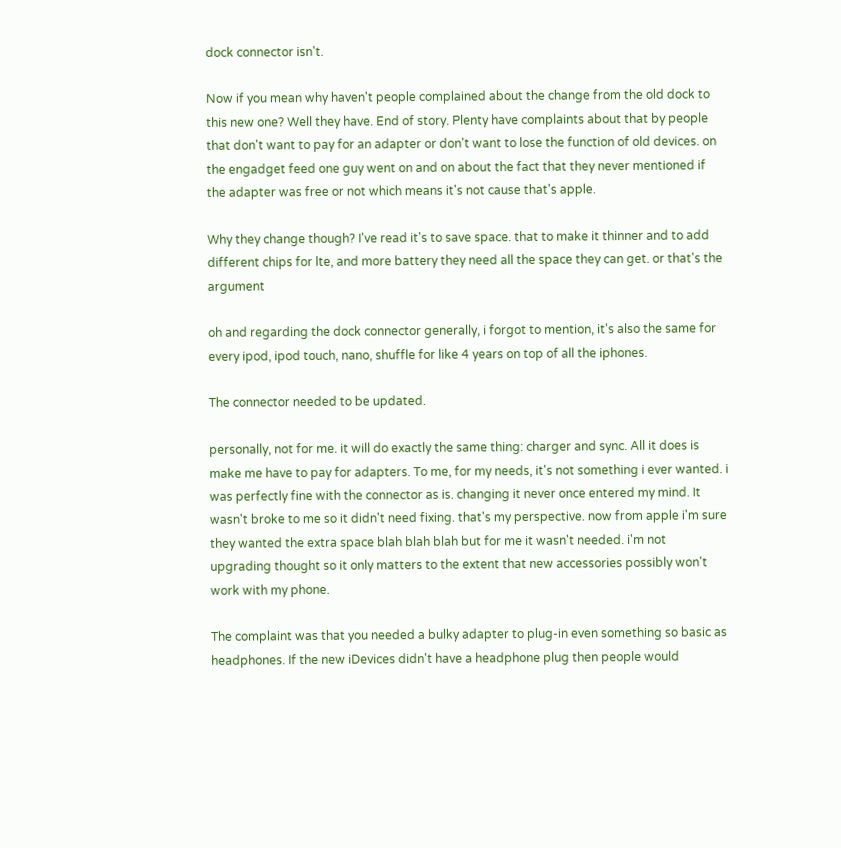dock connector isn't.

Now if you mean why haven't people complained about the change from the old dock to this new one? Well they have. End of story. Plenty have complaints about that by people that don't want to pay for an adapter or don't want to lose the function of old devices. on the engadget feed one guy went on and on about the fact that they never mentioned if the adapter was free or not which means it's not cause that's apple.

Why they change though? I've read it's to save space. that to make it thinner and to add different chips for lte, and more battery they need all the space they can get. or that's the argument

oh and regarding the dock connector generally, i forgot to mention, it's also the same for every ipod, ipod touch, nano, shuffle for like 4 years on top of all the iphones.

The connector needed to be updated.

personally, not for me. it will do exactly the same thing: charger and sync. All it does is make me have to pay for adapters. To me, for my needs, it's not something i ever wanted. i was perfectly fine with the connector as is. changing it never once entered my mind. It wasn't broke to me so it didn't need fixing. that's my perspective. now from apple i'm sure they wanted the extra space blah blah blah but for me it wasn't needed. i'm not upgrading thought so it only matters to the extent that new accessories possibly won't work with my phone.

The complaint was that you needed a bulky adapter to plug-in even something so basic as headphones. If the new iDevices didn't have a headphone plug then people would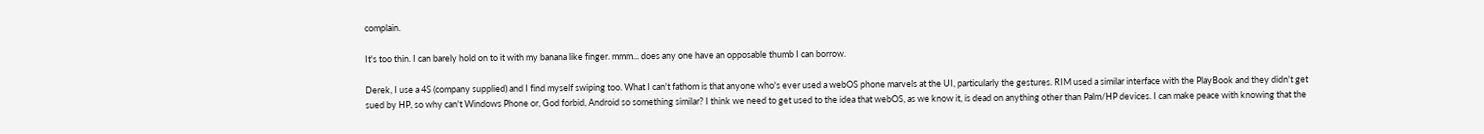complain.

It's too thin. I can barely hold on to it with my banana like finger. mmm... does any one have an opposable thumb I can borrow.

Derek, I use a 4S (company supplied) and I find myself swiping too. What I can't fathom is that anyone who's ever used a webOS phone marvels at the UI, particularly the gestures. RIM used a similar interface with the PlayBook and they didn't get sued by HP, so why can't Windows Phone or, God forbid, Android so something similar? I think we need to get used to the idea that webOS, as we know it, is dead on anything other than Palm/HP devices. I can make peace with knowing that the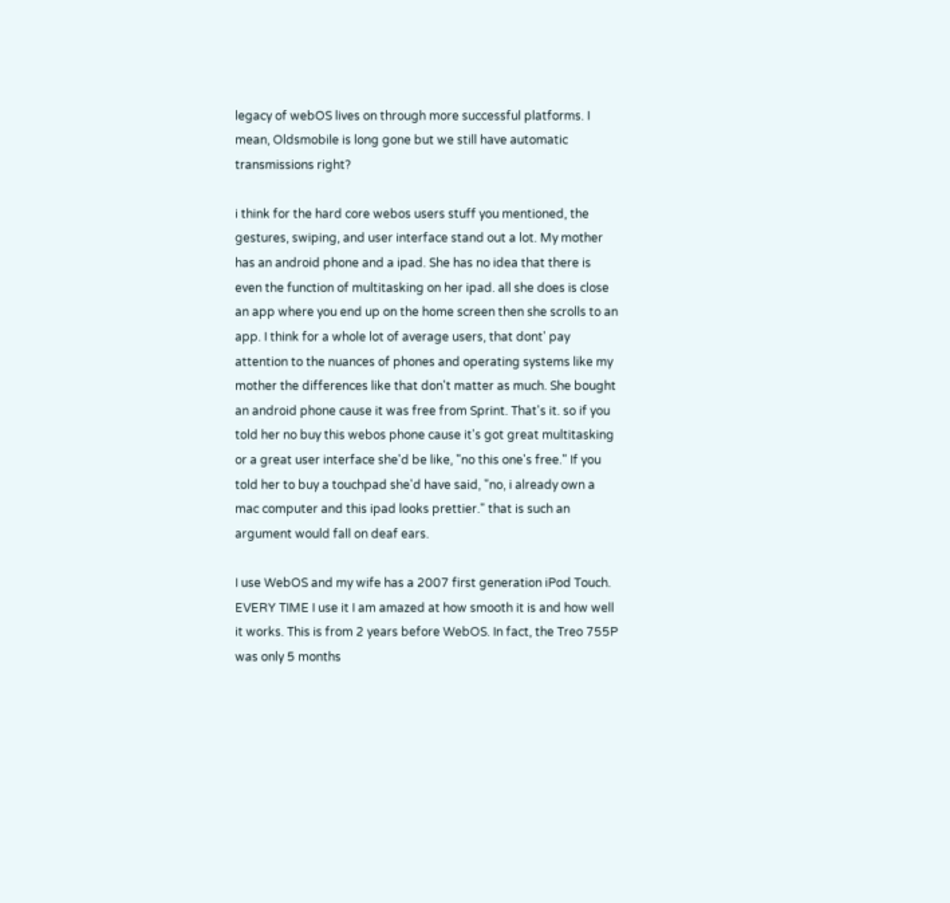legacy of webOS lives on through more successful platforms. I mean, Oldsmobile is long gone but we still have automatic transmissions right?

i think for the hard core webos users stuff you mentioned, the gestures, swiping, and user interface stand out a lot. My mother has an android phone and a ipad. She has no idea that there is even the function of multitasking on her ipad. all she does is close an app where you end up on the home screen then she scrolls to an app. I think for a whole lot of average users, that dont' pay attention to the nuances of phones and operating systems like my mother the differences like that don't matter as much. She bought an android phone cause it was free from Sprint. That's it. so if you told her no buy this webos phone cause it's got great multitasking or a great user interface she'd be like, "no this one's free." If you told her to buy a touchpad she'd have said, "no, i already own a mac computer and this ipad looks prettier." that is such an argument would fall on deaf ears.

I use WebOS and my wife has a 2007 first generation iPod Touch. EVERY TIME I use it I am amazed at how smooth it is and how well it works. This is from 2 years before WebOS. In fact, the Treo 755P was only 5 months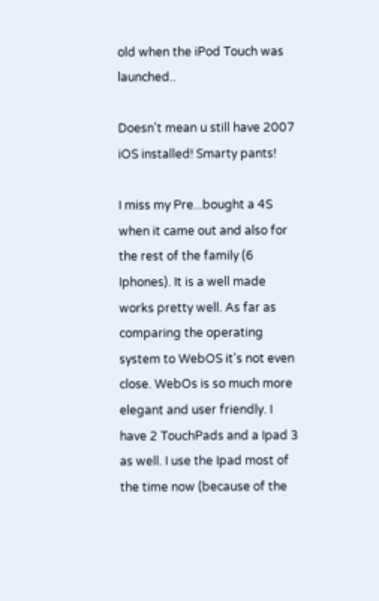old when the iPod Touch was launched..

Doesn't mean u still have 2007 iOS installed! Smarty pants!

I miss my Pre...bought a 4S when it came out and also for the rest of the family (6 Iphones). It is a well made works pretty well. As far as comparing the operating system to WebOS it's not even close. WebOs is so much more elegant and user friendly. I have 2 TouchPads and a Ipad 3 as well. I use the Ipad most of the time now (because of the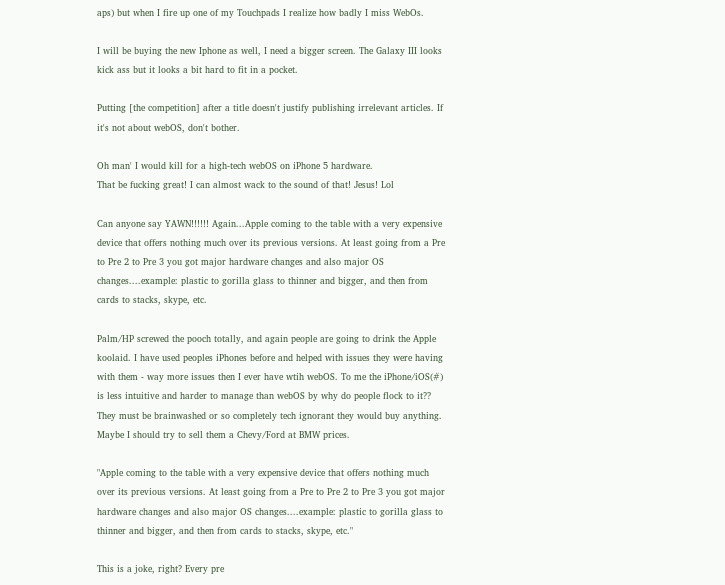aps) but when I fire up one of my Touchpads I realize how badly I miss WebOs.

I will be buying the new Iphone as well, I need a bigger screen. The Galaxy III looks kick ass but it looks a bit hard to fit in a pocket.

Putting [the competition] after a title doesn't justify publishing irrelevant articles. If it's not about webOS, don't bother.

Oh man' I would kill for a high-tech webOS on iPhone 5 hardware.
That be fucking great! I can almost wack to the sound of that! Jesus! Lol

Can anyone say YAWN!!!!!! Again...Apple coming to the table with a very expensive device that offers nothing much over its previous versions. At least going from a Pre to Pre 2 to Pre 3 you got major hardware changes and also major OS changes....example: plastic to gorilla glass to thinner and bigger, and then from cards to stacks, skype, etc.

Palm/HP screwed the pooch totally, and again people are going to drink the Apple koolaid. I have used peoples iPhones before and helped with issues they were having with them - way more issues then I ever have wtih webOS. To me the iPhone/iOS(#) is less intuitive and harder to manage than webOS by why do people flock to it?? They must be brainwashed or so completely tech ignorant they would buy anything. Maybe I should try to sell them a Chevy/Ford at BMW prices.

"Apple coming to the table with a very expensive device that offers nothing much over its previous versions. At least going from a Pre to Pre 2 to Pre 3 you got major hardware changes and also major OS changes....example: plastic to gorilla glass to thinner and bigger, and then from cards to stacks, skype, etc."

This is a joke, right? Every pre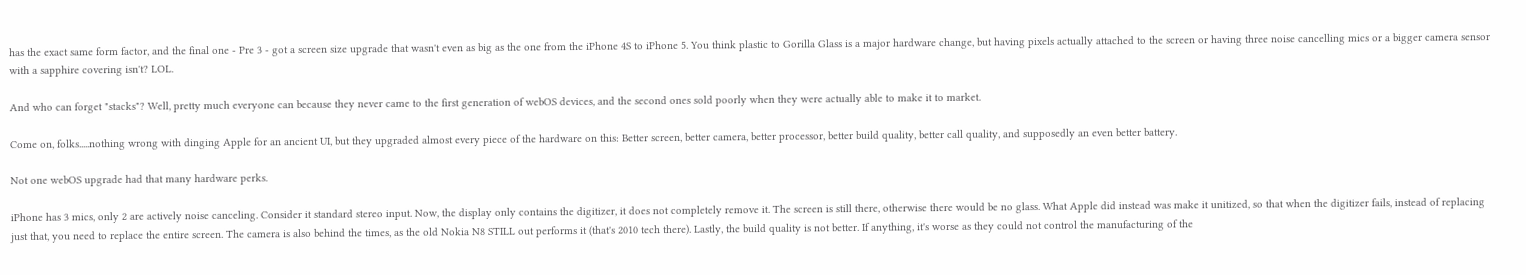has the exact same form factor, and the final one - Pre 3 - got a screen size upgrade that wasn't even as big as the one from the iPhone 4S to iPhone 5. You think plastic to Gorilla Glass is a major hardware change, but having pixels actually attached to the screen or having three noise cancelling mics or a bigger camera sensor with a sapphire covering isn't? LOL.

And who can forget "stacks"? Well, pretty much everyone can because they never came to the first generation of webOS devices, and the second ones sold poorly when they were actually able to make it to market.

Come on, folks.....nothing wrong with dinging Apple for an ancient UI, but they upgraded almost every piece of the hardware on this: Better screen, better camera, better processor, better build quality, better call quality, and supposedly an even better battery.

Not one webOS upgrade had that many hardware perks.

iPhone has 3 mics, only 2 are actively noise canceling. Consider it standard stereo input. Now, the display only contains the digitizer, it does not completely remove it. The screen is still there, otherwise there would be no glass. What Apple did instead was make it unitized, so that when the digitizer fails, instead of replacing just that, you need to replace the entire screen. The camera is also behind the times, as the old Nokia N8 STILL out performs it (that's 2010 tech there). Lastly, the build quality is not better. If anything, it's worse as they could not control the manufacturing of the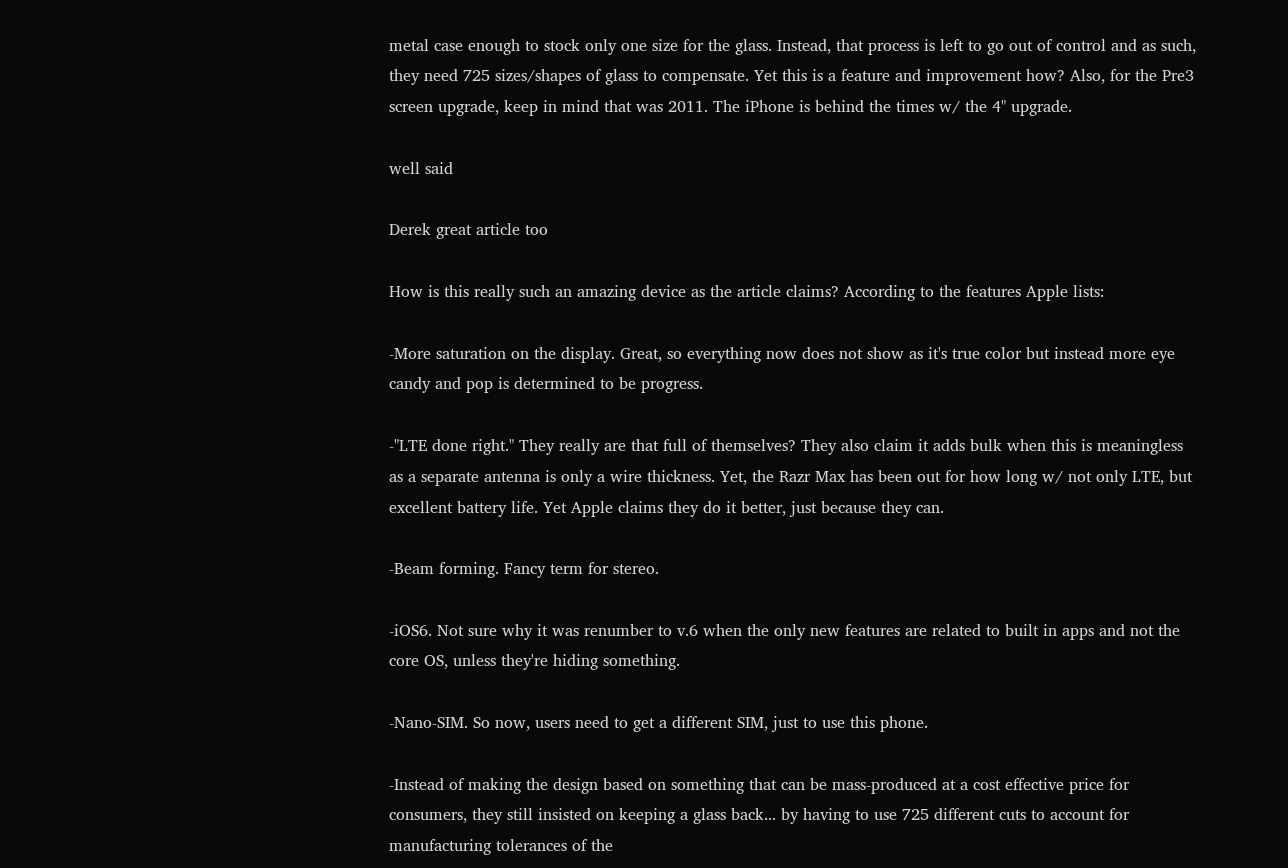metal case enough to stock only one size for the glass. Instead, that process is left to go out of control and as such, they need 725 sizes/shapes of glass to compensate. Yet this is a feature and improvement how? Also, for the Pre3 screen upgrade, keep in mind that was 2011. The iPhone is behind the times w/ the 4" upgrade.

well said

Derek great article too

How is this really such an amazing device as the article claims? According to the features Apple lists:

-More saturation on the display. Great, so everything now does not show as it's true color but instead more eye candy and pop is determined to be progress.

-"LTE done right." They really are that full of themselves? They also claim it adds bulk when this is meaningless as a separate antenna is only a wire thickness. Yet, the Razr Max has been out for how long w/ not only LTE, but excellent battery life. Yet Apple claims they do it better, just because they can.

-Beam forming. Fancy term for stereo.

-iOS6. Not sure why it was renumber to v.6 when the only new features are related to built in apps and not the core OS, unless they're hiding something.

-Nano-SIM. So now, users need to get a different SIM, just to use this phone.

-Instead of making the design based on something that can be mass-produced at a cost effective price for consumers, they still insisted on keeping a glass back... by having to use 725 different cuts to account for manufacturing tolerances of the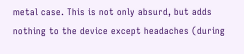metal case. This is not only absurd, but adds nothing to the device except headaches (during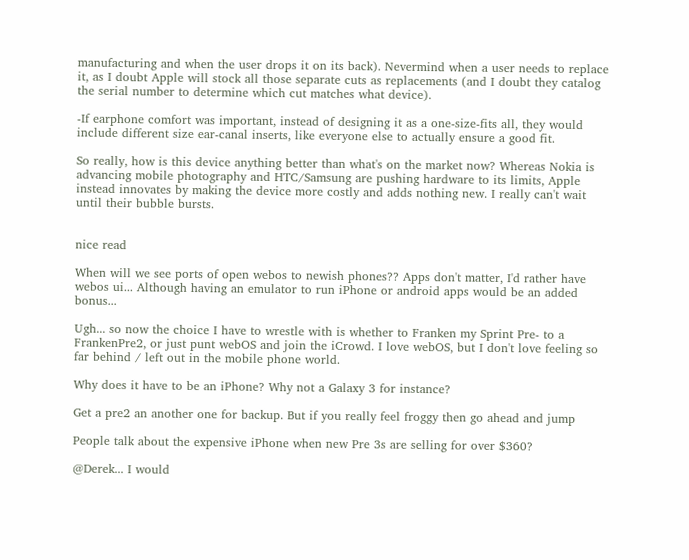manufacturing and when the user drops it on its back). Nevermind when a user needs to replace it, as I doubt Apple will stock all those separate cuts as replacements (and I doubt they catalog the serial number to determine which cut matches what device).

-If earphone comfort was important, instead of designing it as a one-size-fits all, they would include different size ear-canal inserts, like everyone else to actually ensure a good fit.

So really, how is this device anything better than what's on the market now? Whereas Nokia is advancing mobile photography and HTC/Samsung are pushing hardware to its limits, Apple instead innovates by making the device more costly and adds nothing new. I really can't wait until their bubble bursts.


nice read

When will we see ports of open webos to newish phones?? Apps don't matter, I'd rather have webos ui... Although having an emulator to run iPhone or android apps would be an added bonus...

Ugh... so now the choice I have to wrestle with is whether to Franken my Sprint Pre- to a FrankenPre2, or just punt webOS and join the iCrowd. I love webOS, but I don't love feeling so far behind / left out in the mobile phone world.

Why does it have to be an iPhone? Why not a Galaxy 3 for instance?

Get a pre2 an another one for backup. But if you really feel froggy then go ahead and jump

People talk about the expensive iPhone when new Pre 3s are selling for over $360?

@Derek... I would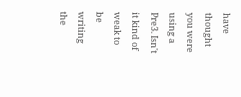have thought you were using a Pre3. Isn't it kind of weak to be writing the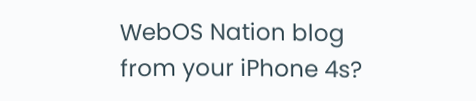WebOS Nation blog from your iPhone 4s?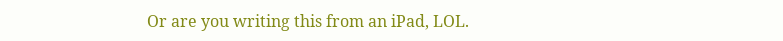Or are you writing this from an iPad, LOL.